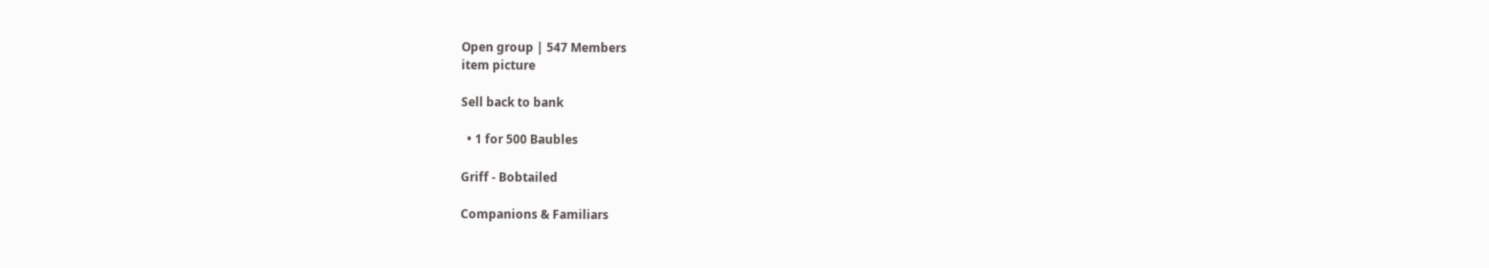Open group | 547 Members
item picture

Sell back to bank

  • 1 for 500 Baubles

Griff - Bobtailed

Companions & Familiars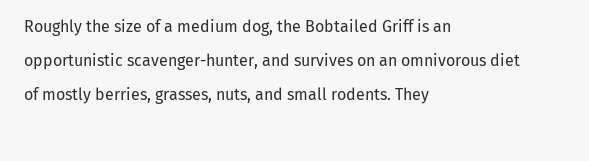Roughly the size of a medium dog, the Bobtailed Griff is an opportunistic scavenger-hunter, and survives on an omnivorous diet of mostly berries, grasses, nuts, and small rodents. They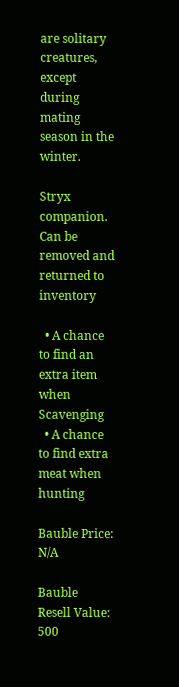are solitary creatures, except during mating season in the winter.

Stryx companion. Can be removed and returned to inventory

  • A chance to find an extra item when Scavenging
  • A chance to find extra meat when hunting

Bauble Price: N/A

Bauble Resell Value: 500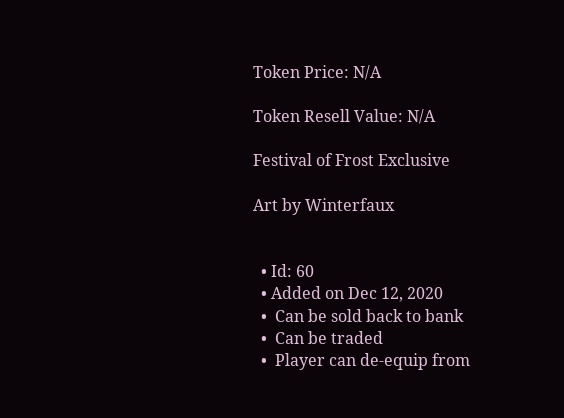Token Price: N/A

Token Resell Value: N/A

Festival of Frost Exclusive

Art by Winterfaux


  • Id: 60
  • Added on Dec 12, 2020
  •  Can be sold back to bank
  •  Can be traded
  •  Player can de-equip from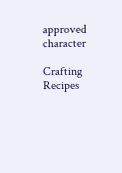approved character

Crafting Recipes